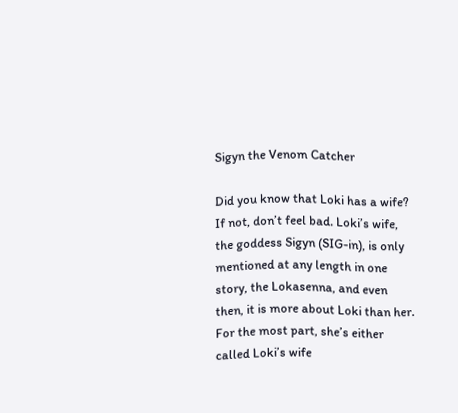Sigyn the Venom Catcher

Did you know that Loki has a wife? If not, don’t feel bad. Loki’s wife, the goddess Sigyn (SIG-in), is only mentioned at any length in one story, the Lokasenna, and even then, it is more about Loki than her. For the most part, she’s either called Loki’s wife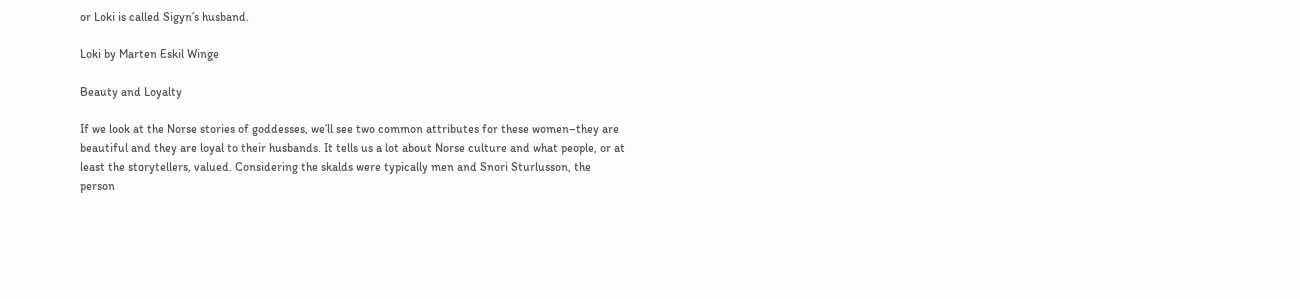or Loki is called Sigyn’s husband.

Loki by Marten Eskil Winge

Beauty and Loyalty

If we look at the Norse stories of goddesses, we’ll see two common attributes for these women–they are beautiful and they are loyal to their husbands. It tells us a lot about Norse culture and what people, or at least the storytellers, valued. Considering the skalds were typically men and Snori Sturlusson, the person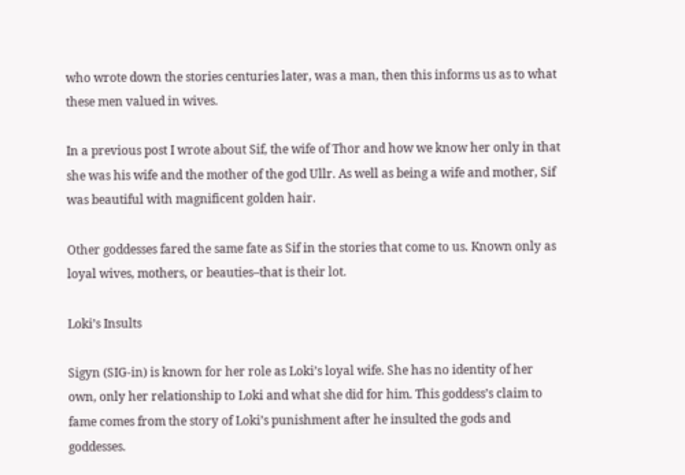who wrote down the stories centuries later, was a man, then this informs us as to what these men valued in wives.

In a previous post I wrote about Sif, the wife of Thor and how we know her only in that she was his wife and the mother of the god Ullr. As well as being a wife and mother, Sif was beautiful with magnificent golden hair.

Other goddesses fared the same fate as Sif in the stories that come to us. Known only as loyal wives, mothers, or beauties–that is their lot.

Loki’s Insults

Sigyn (SIG-in) is known for her role as Loki’s loyal wife. She has no identity of her own, only her relationship to Loki and what she did for him. This goddess’s claim to fame comes from the story of Loki’s punishment after he insulted the gods and goddesses.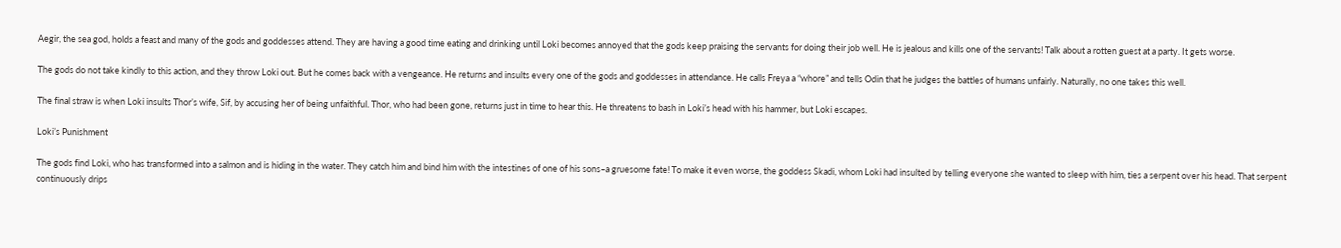Aegir, the sea god, holds a feast and many of the gods and goddesses attend. They are having a good time eating and drinking until Loki becomes annoyed that the gods keep praising the servants for doing their job well. He is jealous and kills one of the servants! Talk about a rotten guest at a party. It gets worse.

The gods do not take kindly to this action, and they throw Loki out. But he comes back with a vengeance. He returns and insults every one of the gods and goddesses in attendance. He calls Freya a “whore” and tells Odin that he judges the battles of humans unfairly. Naturally, no one takes this well.

The final straw is when Loki insults Thor’s wife, Sif, by accusing her of being unfaithful. Thor, who had been gone, returns just in time to hear this. He threatens to bash in Loki’s head with his hammer, but Loki escapes.

Loki’s Punishment

The gods find Loki, who has transformed into a salmon and is hiding in the water. They catch him and bind him with the intestines of one of his sons–a gruesome fate! To make it even worse, the goddess Skadi, whom Loki had insulted by telling everyone she wanted to sleep with him, ties a serpent over his head. That serpent continuously drips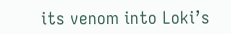its venom into Loki’s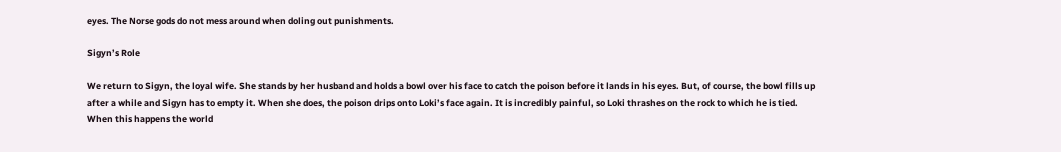eyes. The Norse gods do not mess around when doling out punishments.

Sigyn’s Role

We return to Sigyn, the loyal wife. She stands by her husband and holds a bowl over his face to catch the poison before it lands in his eyes. But, of course, the bowl fills up after a while and Sigyn has to empty it. When she does, the poison drips onto Loki’s face again. It is incredibly painful, so Loki thrashes on the rock to which he is tied. When this happens the world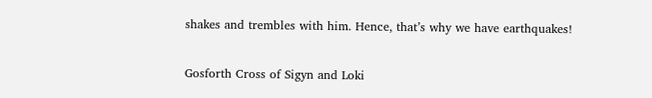shakes and trembles with him. Hence, that’s why we have earthquakes!

Gosforth Cross of Sigyn and Loki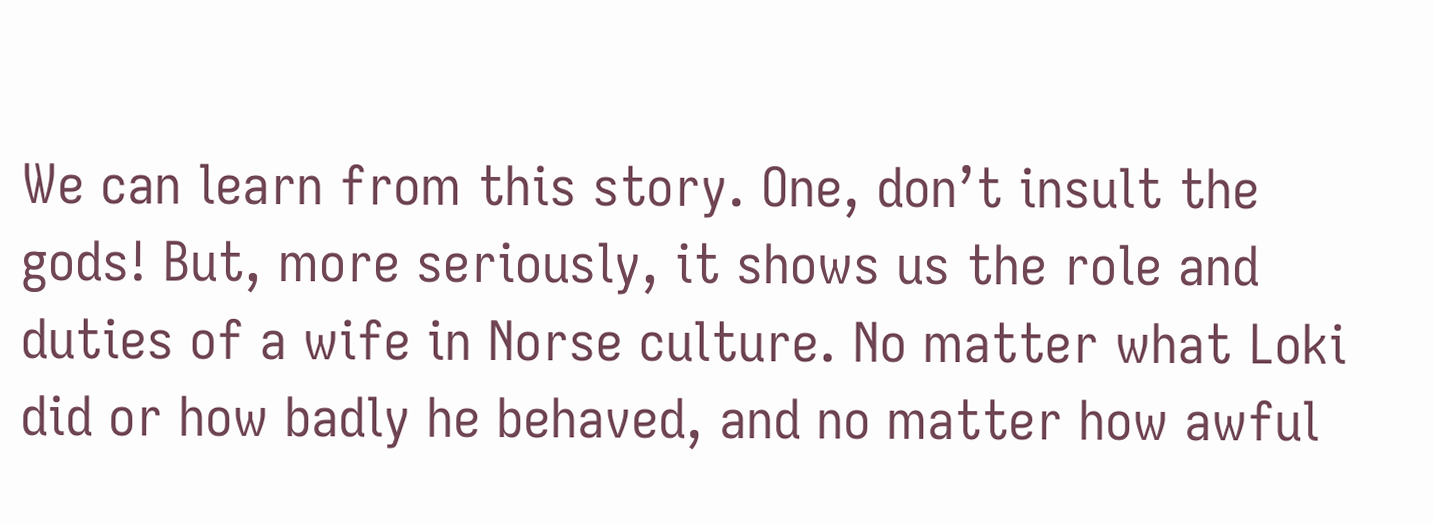We can learn from this story. One, don’t insult the gods! But, more seriously, it shows us the role and duties of a wife in Norse culture. No matter what Loki did or how badly he behaved, and no matter how awful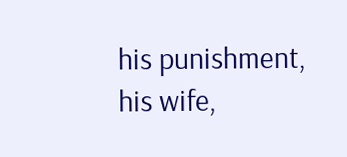his punishment, his wife,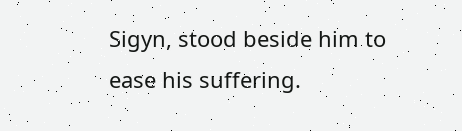Sigyn, stood beside him to ease his suffering.